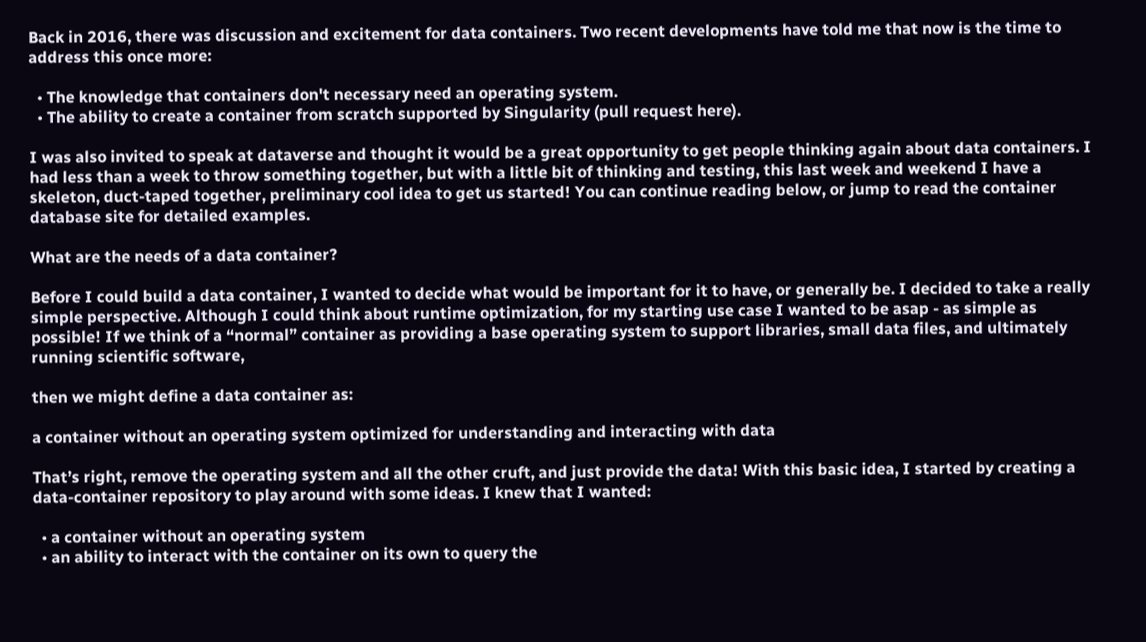Back in 2016, there was discussion and excitement for data containers. Two recent developments have told me that now is the time to address this once more:

  • The knowledge that containers don't necessary need an operating system.
  • The ability to create a container from scratch supported by Singularity (pull request here).

I was also invited to speak at dataverse and thought it would be a great opportunity to get people thinking again about data containers. I had less than a week to throw something together, but with a little bit of thinking and testing, this last week and weekend I have a skeleton, duct-taped together, preliminary cool idea to get us started! You can continue reading below, or jump to read the container database site for detailed examples.

What are the needs of a data container?

Before I could build a data container, I wanted to decide what would be important for it to have, or generally be. I decided to take a really simple perspective. Although I could think about runtime optimization, for my starting use case I wanted to be asap - as simple as possible! If we think of a “normal” container as providing a base operating system to support libraries, small data files, and ultimately running scientific software,

then we might define a data container as:

a container without an operating system optimized for understanding and interacting with data

That’s right, remove the operating system and all the other cruft, and just provide the data! With this basic idea, I started by creating a data-container repository to play around with some ideas. I knew that I wanted:

  • a container without an operating system
  • an ability to interact with the container on its own to query the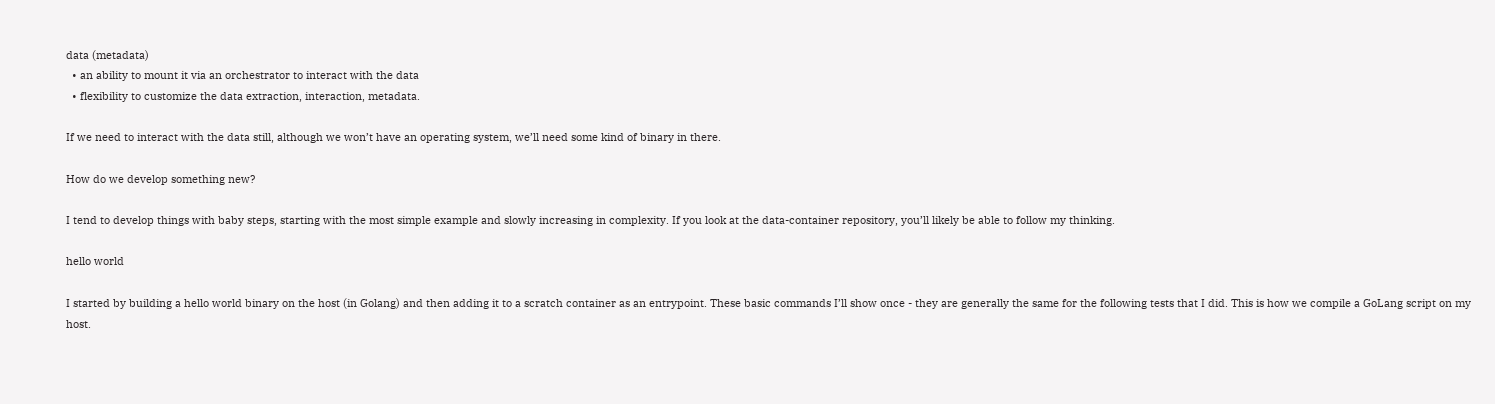data (metadata)
  • an ability to mount it via an orchestrator to interact with the data
  • flexibility to customize the data extraction, interaction, metadata.

If we need to interact with the data still, although we won’t have an operating system, we’ll need some kind of binary in there.

How do we develop something new?

I tend to develop things with baby steps, starting with the most simple example and slowly increasing in complexity. If you look at the data-container repository, you’ll likely be able to follow my thinking.

hello world

I started by building a hello world binary on the host (in Golang) and then adding it to a scratch container as an entrypoint. These basic commands I’ll show once - they are generally the same for the following tests that I did. This is how we compile a GoLang script on my host.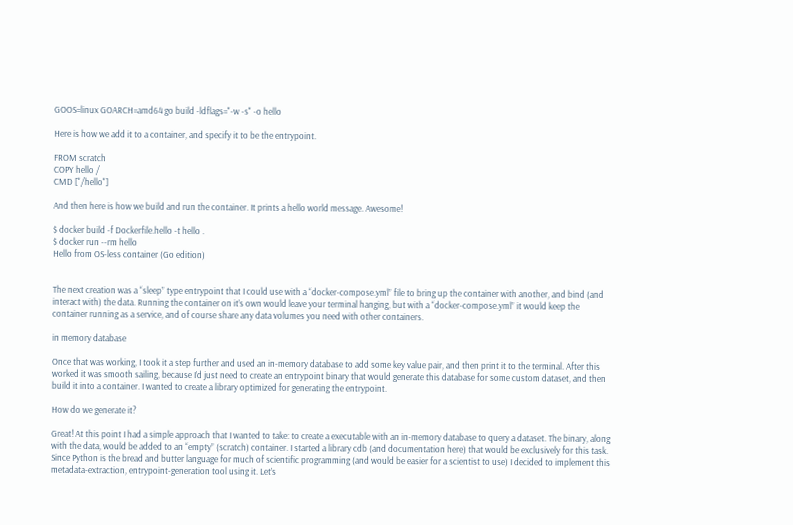GOOS=linux GOARCH=amd64 go build -ldflags="-w -s" -o hello

Here is how we add it to a container, and specify it to be the entrypoint.

FROM scratch
COPY hello /
CMD ["/hello"]

And then here is how we build and run the container. It prints a hello world message. Awesome!

$ docker build -f Dockerfile.hello -t hello .
$ docker run --rm hello
Hello from OS-less container (Go edition)


The next creation was a “sleep” type entrypoint that I could use with a “docker-compose.yml” file to bring up the container with another, and bind (and interact with) the data. Running the container on it’s own would leave your terminal hanging, but with a “docker-compose.yml” it would keep the container running as a service, and of course share any data volumes you need with other containers.

in memory database

Once that was working, I took it a step further and used an in-memory database to add some key value pair, and then print it to the terminal. After this worked it was smooth sailing, because I’d just need to create an entrypoint binary that would generate this database for some custom dataset, and then build it into a container. I wanted to create a library optimized for generating the entrypoint.

How do we generate it?

Great! At this point I had a simple approach that I wanted to take: to create a executable with an in-memory database to query a dataset. The binary, along with the data, would be added to an “empty” (scratch) container. I started a library cdb (and documentation here) that would be exclusively for this task. Since Python is the bread and butter language for much of scientific programming (and would be easier for a scientist to use) I decided to implement this metadata-extraction, entrypoint-generation tool using it. Let’s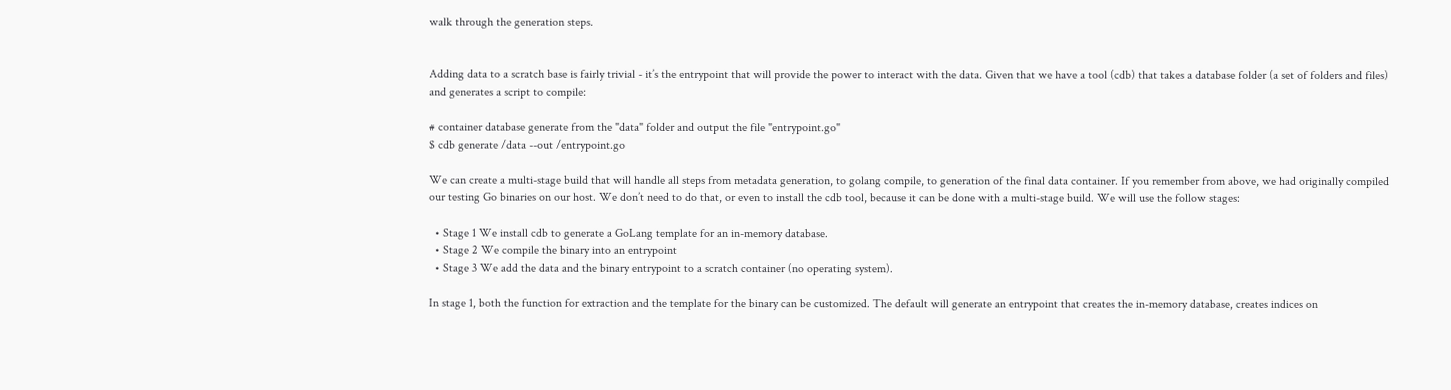walk through the generation steps.


Adding data to a scratch base is fairly trivial - it’s the entrypoint that will provide the power to interact with the data. Given that we have a tool (cdb) that takes a database folder (a set of folders and files) and generates a script to compile:

# container database generate from the "data" folder and output the file "entrypoint.go"
$ cdb generate /data --out /entrypoint.go

We can create a multi-stage build that will handle all steps from metadata generation, to golang compile, to generation of the final data container. If you remember from above, we had originally compiled our testing Go binaries on our host. We don’t need to do that, or even to install the cdb tool, because it can be done with a multi-stage build. We will use the follow stages:

  • Stage 1 We install cdb to generate a GoLang template for an in-memory database.
  • Stage 2 We compile the binary into an entrypoint
  • Stage 3 We add the data and the binary entrypoint to a scratch container (no operating system).

In stage 1, both the function for extraction and the template for the binary can be customized. The default will generate an entrypoint that creates the in-memory database, creates indices on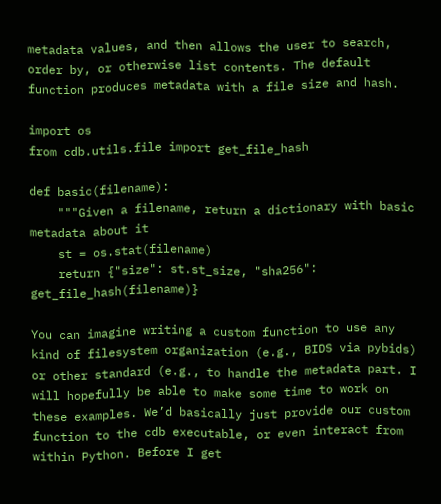metadata values, and then allows the user to search, order by, or otherwise list contents. The default function produces metadata with a file size and hash.

import os
from cdb.utils.file import get_file_hash

def basic(filename):
    """Given a filename, return a dictionary with basic metadata about it
    st = os.stat(filename)
    return {"size": st.st_size, "sha256": get_file_hash(filename)}

You can imagine writing a custom function to use any kind of filesystem organization (e.g., BIDS via pybids) or other standard (e.g., to handle the metadata part. I will hopefully be able to make some time to work on these examples. We’d basically just provide our custom function to the cdb executable, or even interact from within Python. Before I get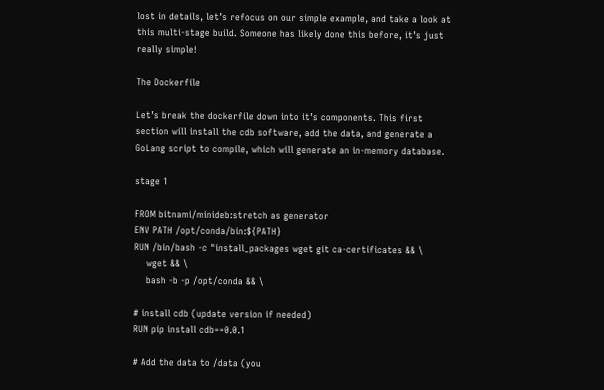lost in details, let’s refocus on our simple example, and take a look at this multi-stage build. Someone has likely done this before, it’s just really simple!

The Dockerfile

Let’s break the dockerfile down into it’s components. This first section will install the cdb software, add the data, and generate a GoLang script to compile, which will generate an in-memory database.

stage 1

FROM bitnami/minideb:stretch as generator
ENV PATH /opt/conda/bin:${PATH}
RUN /bin/bash -c "install_packages wget git ca-certificates && \
    wget && \
    bash -b -p /opt/conda && \

# install cdb (update version if needed)
RUN pip install cdb==0.0.1

# Add the data to /data (you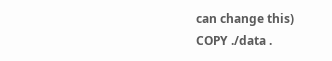can change this)
COPY ./data .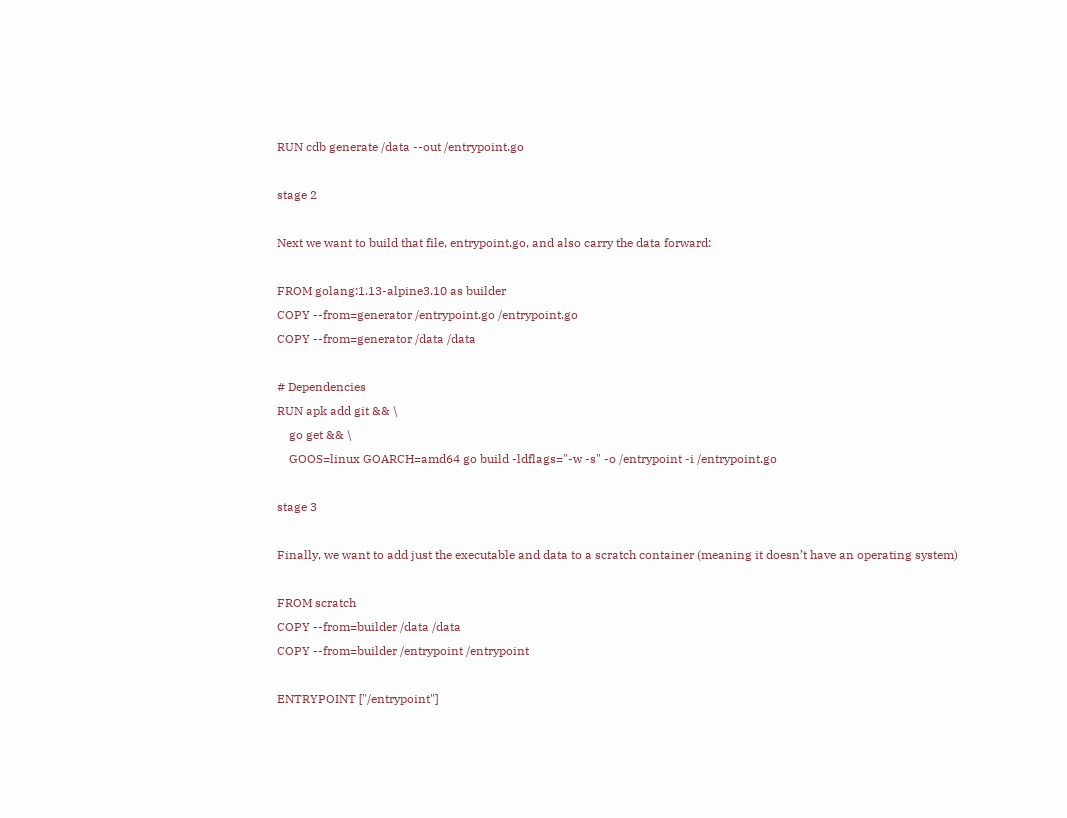RUN cdb generate /data --out /entrypoint.go

stage 2

Next we want to build that file, entrypoint.go, and also carry the data forward:

FROM golang:1.13-alpine3.10 as builder
COPY --from=generator /entrypoint.go /entrypoint.go
COPY --from=generator /data /data

# Dependencies
RUN apk add git && \
    go get && \
    GOOS=linux GOARCH=amd64 go build -ldflags="-w -s" -o /entrypoint -i /entrypoint.go

stage 3

Finally, we want to add just the executable and data to a scratch container (meaning it doesn’t have an operating system)

FROM scratch
COPY --from=builder /data /data
COPY --from=builder /entrypoint /entrypoint

ENTRYPOINT ["/entrypoint"]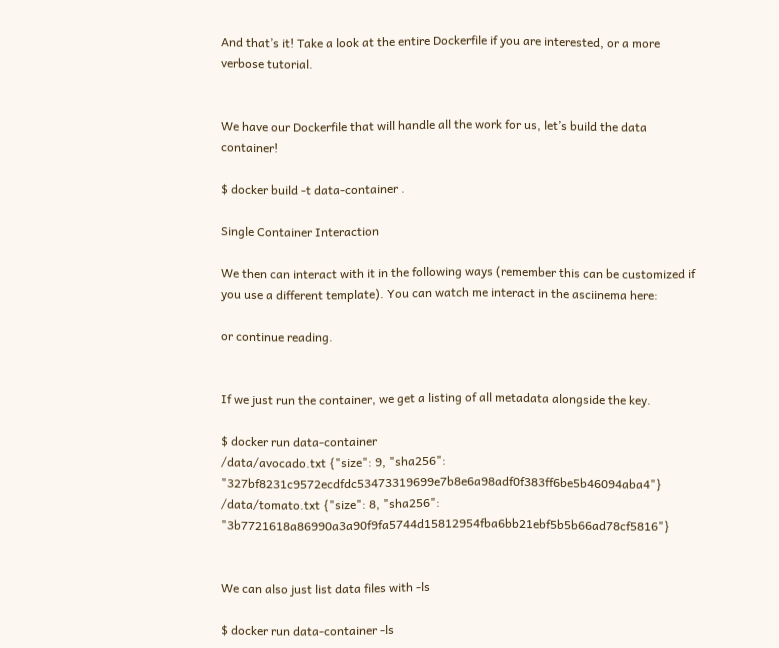And that’s it! Take a look at the entire Dockerfile if you are interested, or a more verbose tutorial.


We have our Dockerfile that will handle all the work for us, let’s build the data container!

$ docker build -t data-container .

Single Container Interaction

We then can interact with it in the following ways (remember this can be customized if you use a different template). You can watch me interact in the asciinema here:

or continue reading.


If we just run the container, we get a listing of all metadata alongside the key.

$ docker run data-container
/data/avocado.txt {"size": 9, "sha256": "327bf8231c9572ecdfdc53473319699e7b8e6a98adf0f383ff6be5b46094aba4"}
/data/tomato.txt {"size": 8, "sha256": "3b7721618a86990a3a90f9fa5744d15812954fba6bb21ebf5b5b66ad78cf5816"}


We can also just list data files with -ls

$ docker run data-container -ls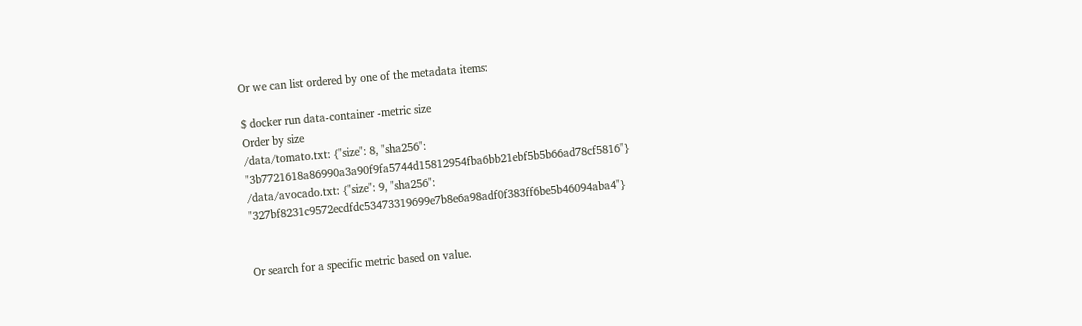Or we can list ordered by one of the metadata items:

$ docker run data-container -metric size
Order by size
/data/tomato.txt: {"size": 8, "sha256": "3b7721618a86990a3a90f9fa5744d15812954fba6bb21ebf5b5b66ad78cf5816"}
/data/avocado.txt: {"size": 9, "sha256": "327bf8231c9572ecdfdc53473319699e7b8e6a98adf0f383ff6be5b46094aba4"}


Or search for a specific metric based on value.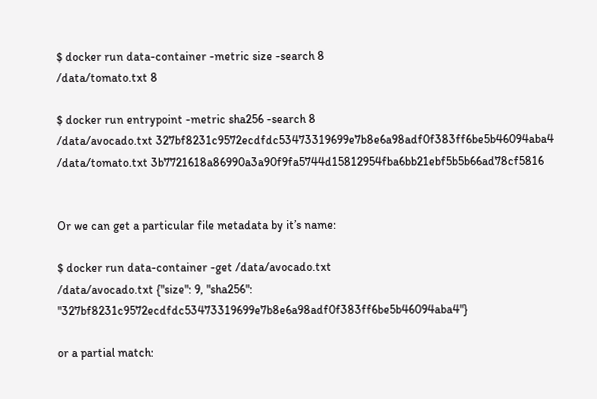$ docker run data-container -metric size -search 8
/data/tomato.txt 8

$ docker run entrypoint -metric sha256 -search 8
/data/avocado.txt 327bf8231c9572ecdfdc53473319699e7b8e6a98adf0f383ff6be5b46094aba4
/data/tomato.txt 3b7721618a86990a3a90f9fa5744d15812954fba6bb21ebf5b5b66ad78cf5816


Or we can get a particular file metadata by it’s name:

$ docker run data-container -get /data/avocado.txt
/data/avocado.txt {"size": 9, "sha256": "327bf8231c9572ecdfdc53473319699e7b8e6a98adf0f383ff6be5b46094aba4"}

or a partial match: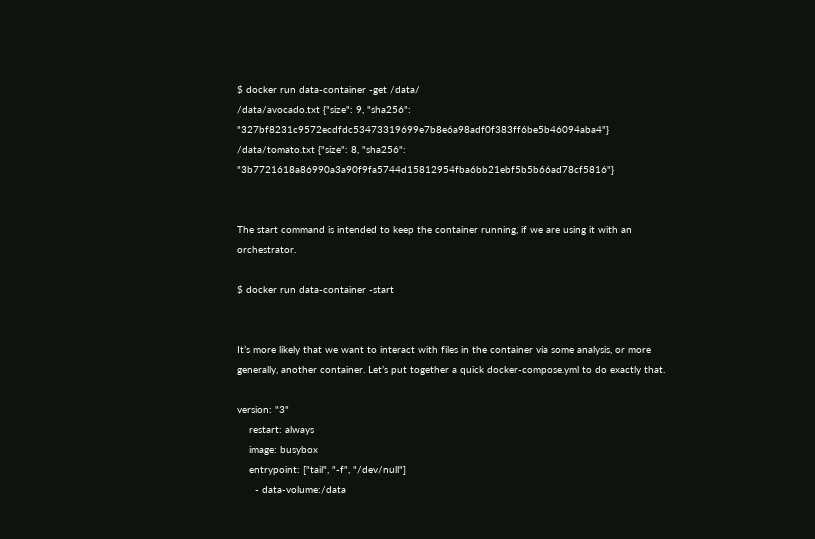$ docker run data-container -get /data/
/data/avocado.txt {"size": 9, "sha256": "327bf8231c9572ecdfdc53473319699e7b8e6a98adf0f383ff6be5b46094aba4"}
/data/tomato.txt {"size": 8, "sha256": "3b7721618a86990a3a90f9fa5744d15812954fba6bb21ebf5b5b66ad78cf5816"}


The start command is intended to keep the container running, if we are using it with an orchestrator.

$ docker run data-container -start


It’s more likely that we want to interact with files in the container via some analysis, or more generally, another container. Let’s put together a quick docker-compose.yml to do exactly that.

version: "3"
    restart: always
    image: busybox
    entrypoint: ["tail", "-f", "/dev/null"]
      - data-volume:/data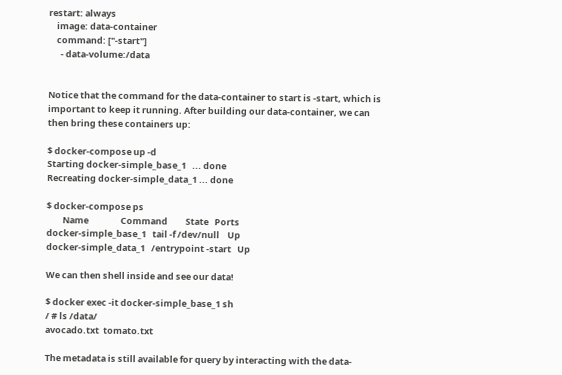restart: always
    image: data-container
    command: ["-start"]
      - data-volume:/data


Notice that the command for the data-container to start is -start, which is important to keep it running. After building our data-container, we can then bring these containers up:

$ docker-compose up -d
Starting docker-simple_base_1   ... done
Recreating docker-simple_data_1 ... done

$ docker-compose ps
        Name                Command         State   Ports
docker-simple_base_1   tail -f /dev/null    Up
docker-simple_data_1   /entrypoint -start   Up

We can then shell inside and see our data!

$ docker exec -it docker-simple_base_1 sh
/ # ls /data/
avocado.txt  tomato.txt

The metadata is still available for query by interacting with the data-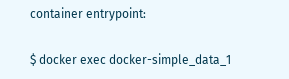container entrypoint:

$ docker exec docker-simple_data_1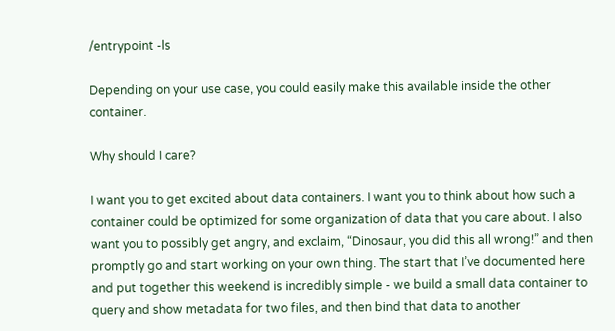/entrypoint -ls

Depending on your use case, you could easily make this available inside the other container.

Why should I care?

I want you to get excited about data containers. I want you to think about how such a container could be optimized for some organization of data that you care about. I also want you to possibly get angry, and exclaim, “Dinosaur, you did this all wrong!” and then promptly go and start working on your own thing. The start that I’ve documented here and put together this weekend is incredibly simple - we build a small data container to query and show metadata for two files, and then bind that data to another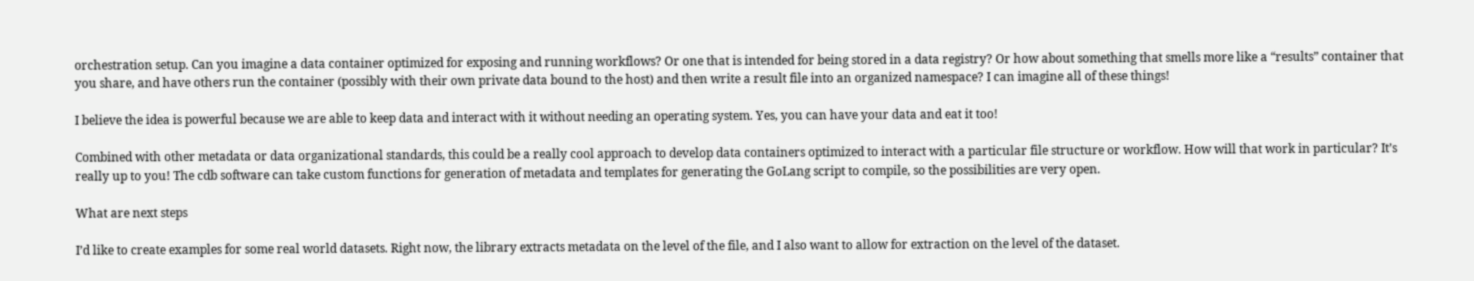orchestration setup. Can you imagine a data container optimized for exposing and running workflows? Or one that is intended for being stored in a data registry? Or how about something that smells more like a “results” container that you share, and have others run the container (possibly with their own private data bound to the host) and then write a result file into an organized namespace? I can imagine all of these things!

I believe the idea is powerful because we are able to keep data and interact with it without needing an operating system. Yes, you can have your data and eat it too!

Combined with other metadata or data organizational standards, this could be a really cool approach to develop data containers optimized to interact with a particular file structure or workflow. How will that work in particular? It’s really up to you! The cdb software can take custom functions for generation of metadata and templates for generating the GoLang script to compile, so the possibilities are very open.

What are next steps

I’d like to create examples for some real world datasets. Right now, the library extracts metadata on the level of the file, and I also want to allow for extraction on the level of the dataset.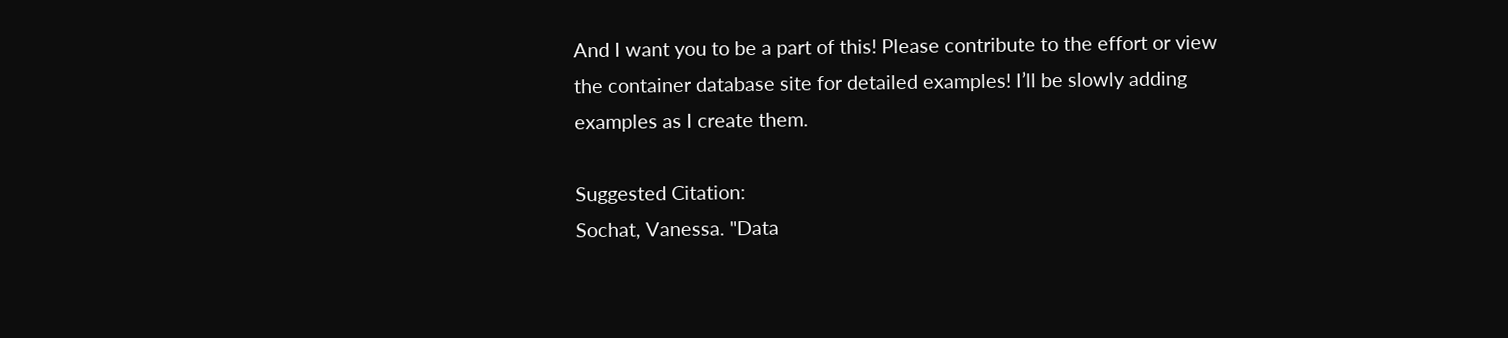And I want you to be a part of this! Please contribute to the effort or view the container database site for detailed examples! I’ll be slowly adding examples as I create them.

Suggested Citation:
Sochat, Vanessa. "Data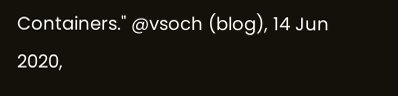Containers." @vsoch (blog), 14 Jun 2020,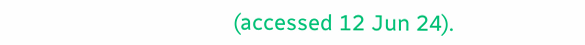(accessed 12 Jun 24).